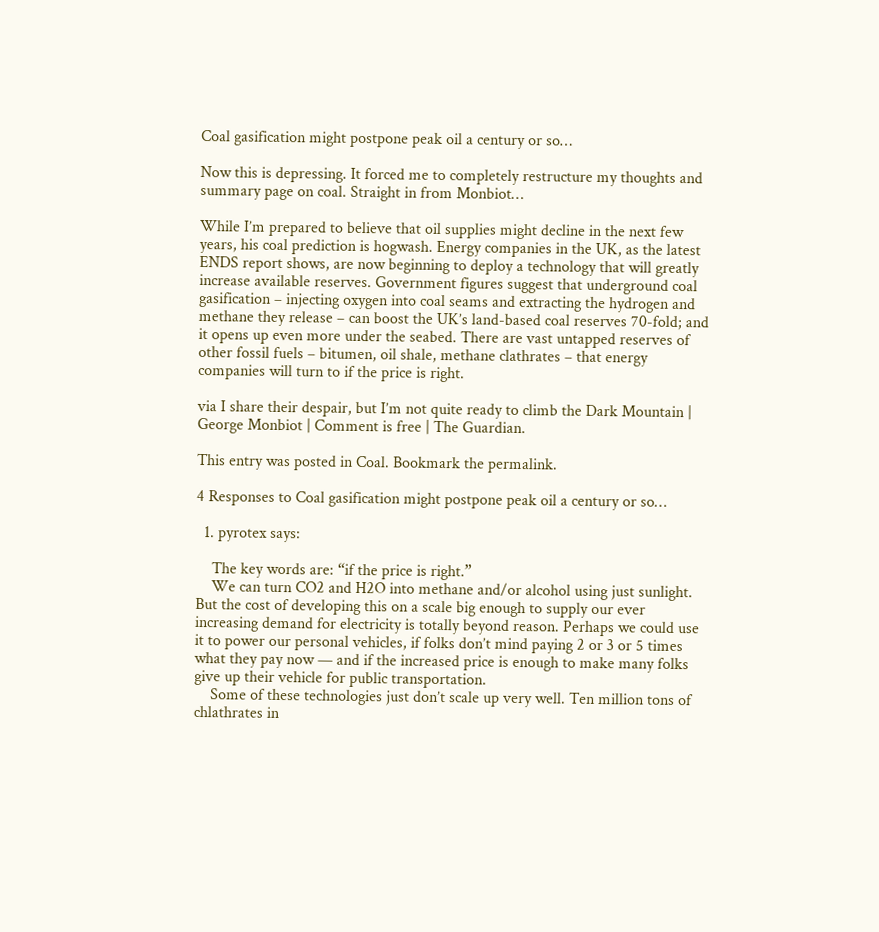Coal gasification might postpone peak oil a century or so…

Now this is depressing. It forced me to completely restructure my thoughts and summary page on coal. Straight in from Monbiot…

While I’m prepared to believe that oil supplies might decline in the next few years, his coal prediction is hogwash. Energy companies in the UK, as the latest ENDS report shows, are now beginning to deploy a technology that will greatly increase available reserves. Government figures suggest that underground coal gasification – injecting oxygen into coal seams and extracting the hydrogen and methane they release – can boost the UK’s land-based coal reserves 70-fold; and it opens up even more under the seabed. There are vast untapped reserves of other fossil fuels – bitumen, oil shale, methane clathrates – that energy companies will turn to if the price is right.

via I share their despair, but I’m not quite ready to climb the Dark Mountain | George Monbiot | Comment is free | The Guardian.

This entry was posted in Coal. Bookmark the permalink.

4 Responses to Coal gasification might postpone peak oil a century or so…

  1. pyrotex says:

    The key words are: “if the price is right.”
    We can turn CO2 and H2O into methane and/or alcohol using just sunlight. But the cost of developing this on a scale big enough to supply our ever increasing demand for electricity is totally beyond reason. Perhaps we could use it to power our personal vehicles, if folks don’t mind paying 2 or 3 or 5 times what they pay now — and if the increased price is enough to make many folks give up their vehicle for public transportation.
    Some of these technologies just don’t scale up very well. Ten million tons of chlathrates in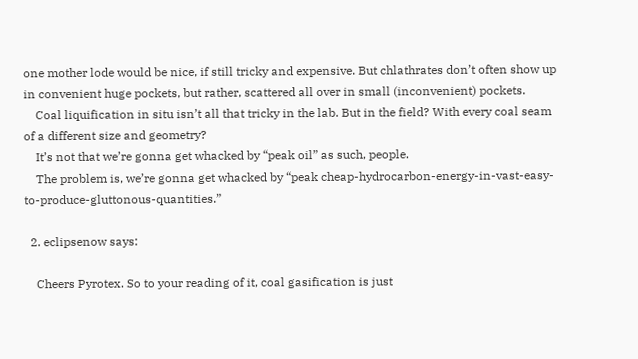one mother lode would be nice, if still tricky and expensive. But chlathrates don’t often show up in convenient huge pockets, but rather, scattered all over in small (inconvenient) pockets.
    Coal liquification in situ isn’t all that tricky in the lab. But in the field? With every coal seam of a different size and geometry?
    It’s not that we’re gonna get whacked by “peak oil” as such, people.
    The problem is, we’re gonna get whacked by “peak cheap-hydrocarbon-energy-in-vast-easy-to-produce-gluttonous-quantities.”

  2. eclipsenow says:

    Cheers Pyrotex. So to your reading of it, coal gasification is just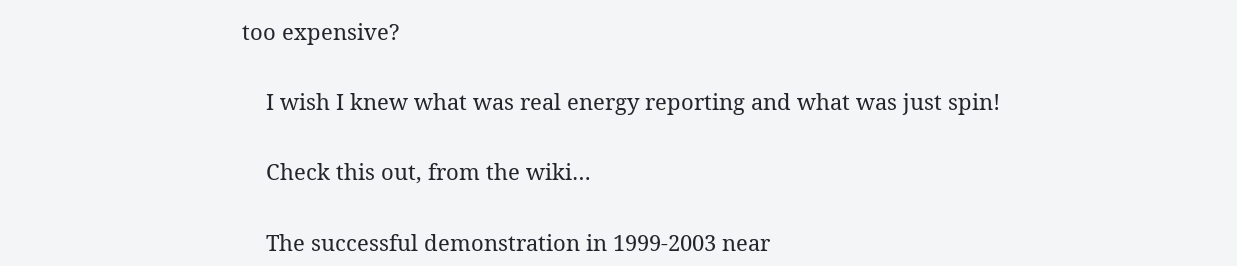too expensive?

    I wish I knew what was real energy reporting and what was just spin!

    Check this out, from the wiki…

    The successful demonstration in 1999-2003 near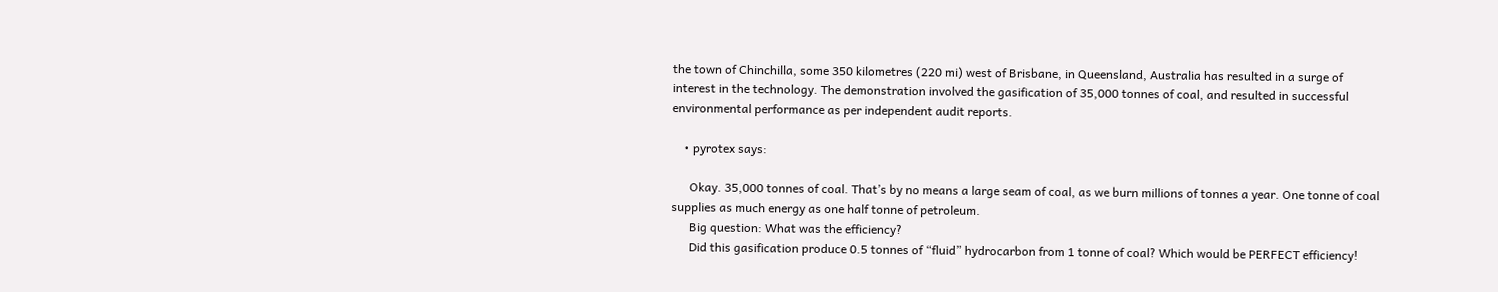the town of Chinchilla, some 350 kilometres (220 mi) west of Brisbane, in Queensland, Australia has resulted in a surge of interest in the technology. The demonstration involved the gasification of 35,000 tonnes of coal, and resulted in successful environmental performance as per independent audit reports.

    • pyrotex says:

      Okay. 35,000 tonnes of coal. That’s by no means a large seam of coal, as we burn millions of tonnes a year. One tonne of coal supplies as much energy as one half tonne of petroleum.
      Big question: What was the efficiency?
      Did this gasification produce 0.5 tonnes of “fluid” hydrocarbon from 1 tonne of coal? Which would be PERFECT efficiency!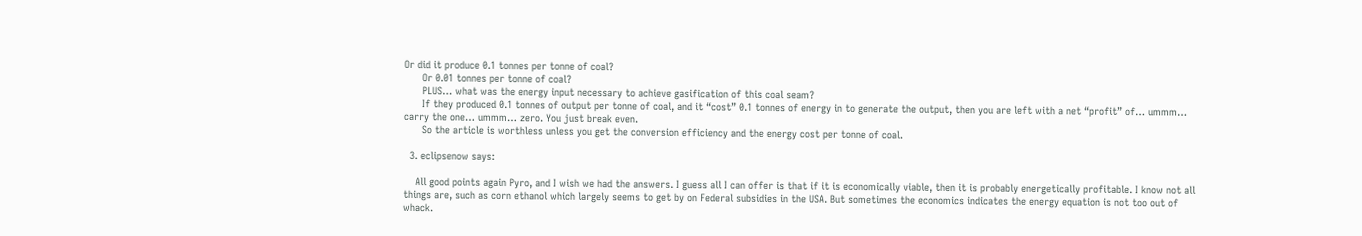Or did it produce 0.1 tonnes per tonne of coal?
      Or 0.01 tonnes per tonne of coal?
      PLUS… what was the energy input necessary to achieve gasification of this coal seam?
      If they produced 0.1 tonnes of output per tonne of coal, and it “cost” 0.1 tonnes of energy in to generate the output, then you are left with a net “profit” of… ummm… carry the one… ummm… zero. You just break even.
      So the article is worthless unless you get the conversion efficiency and the energy cost per tonne of coal.

  3. eclipsenow says:

    All good points again Pyro, and I wish we had the answers. I guess all I can offer is that if it is economically viable, then it is probably energetically profitable. I know not all things are, such as corn ethanol which largely seems to get by on Federal subsidies in the USA. But sometimes the economics indicates the energy equation is not too out of whack.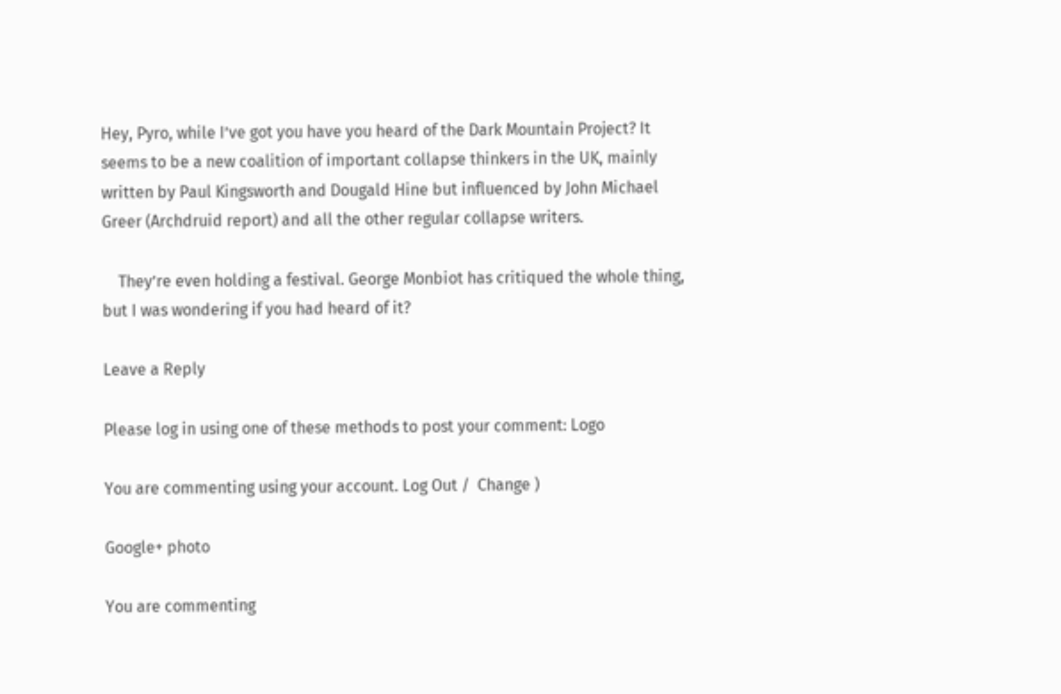Hey, Pyro, while I’ve got you have you heard of the Dark Mountain Project? It seems to be a new coalition of important collapse thinkers in the UK, mainly written by Paul Kingsworth and Dougald Hine but influenced by John Michael Greer (Archdruid report) and all the other regular collapse writers.

    They’re even holding a festival. George Monbiot has critiqued the whole thing, but I was wondering if you had heard of it?

Leave a Reply

Please log in using one of these methods to post your comment: Logo

You are commenting using your account. Log Out /  Change )

Google+ photo

You are commenting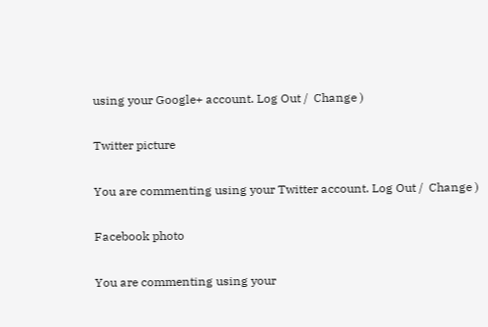using your Google+ account. Log Out /  Change )

Twitter picture

You are commenting using your Twitter account. Log Out /  Change )

Facebook photo

You are commenting using your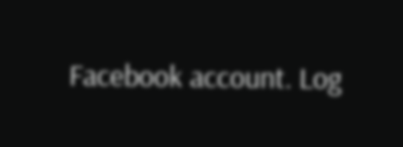Facebook account. Log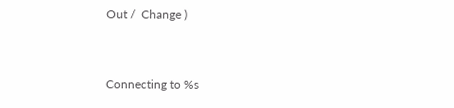Out /  Change )


Connecting to %s